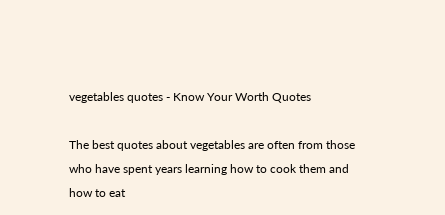vegetables quotes - Know Your Worth Quotes

The best quotes about vegetables are often from those who have spent years learning how to cook them and how to eat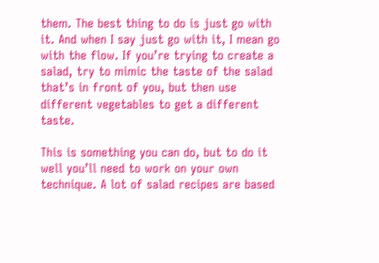them. The best thing to do is just go with it. And when I say just go with it, I mean go with the flow. If you’re trying to create a salad, try to mimic the taste of the salad that’s in front of you, but then use different vegetables to get a different taste.

This is something you can do, but to do it well you’ll need to work on your own technique. A lot of salad recipes are based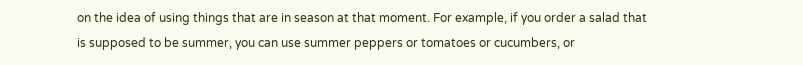on the idea of using things that are in season at that moment. For example, if you order a salad that is supposed to be summer, you can use summer peppers or tomatoes or cucumbers, or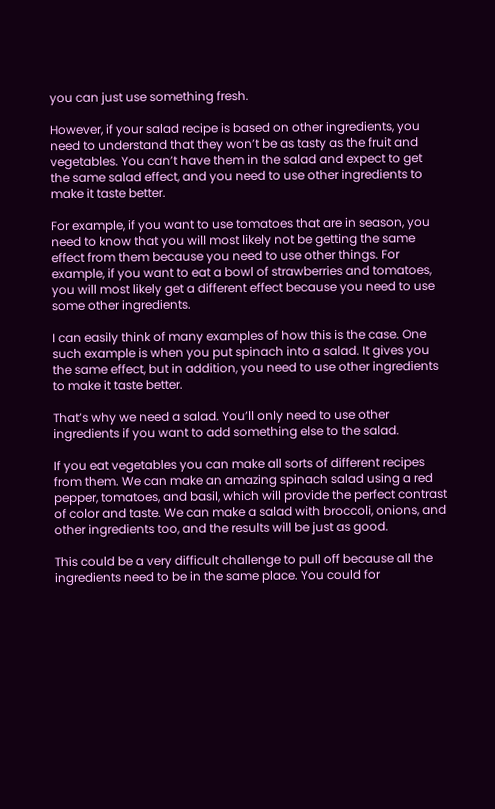you can just use something fresh.

However, if your salad recipe is based on other ingredients, you need to understand that they won’t be as tasty as the fruit and vegetables. You can’t have them in the salad and expect to get the same salad effect, and you need to use other ingredients to make it taste better.

For example, if you want to use tomatoes that are in season, you need to know that you will most likely not be getting the same effect from them because you need to use other things. For example, if you want to eat a bowl of strawberries and tomatoes, you will most likely get a different effect because you need to use some other ingredients.

I can easily think of many examples of how this is the case. One such example is when you put spinach into a salad. It gives you the same effect, but in addition, you need to use other ingredients to make it taste better.

That’s why we need a salad. You’ll only need to use other ingredients if you want to add something else to the salad.

If you eat vegetables you can make all sorts of different recipes from them. We can make an amazing spinach salad using a red pepper, tomatoes, and basil, which will provide the perfect contrast of color and taste. We can make a salad with broccoli, onions, and other ingredients too, and the results will be just as good.

This could be a very difficult challenge to pull off because all the ingredients need to be in the same place. You could for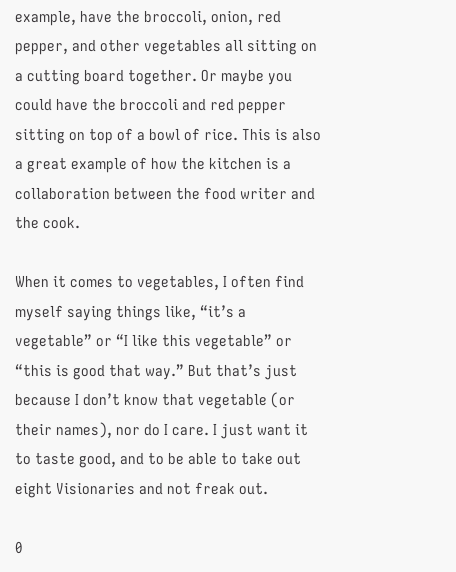example, have the broccoli, onion, red pepper, and other vegetables all sitting on a cutting board together. Or maybe you could have the broccoli and red pepper sitting on top of a bowl of rice. This is also a great example of how the kitchen is a collaboration between the food writer and the cook.

When it comes to vegetables, I often find myself saying things like, “it’s a vegetable” or “I like this vegetable” or “this is good that way.” But that’s just because I don’t know that vegetable (or their names), nor do I care. I just want it to taste good, and to be able to take out eight Visionaries and not freak out.

0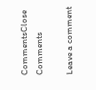CommentsClose Comments

Leave a comment